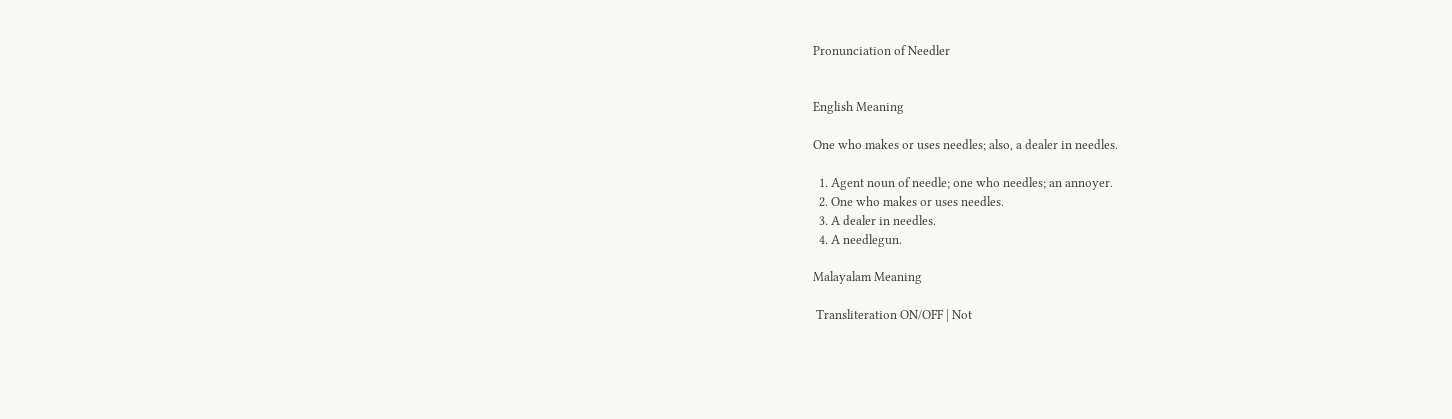Pronunciation of Needler


English Meaning

One who makes or uses needles; also, a dealer in needles.

  1. Agent noun of needle; one who needles; an annoyer.
  2. One who makes or uses needles.
  3. A dealer in needles.
  4. A needlegun.

Malayalam Meaning

 Transliteration ON/OFF | Not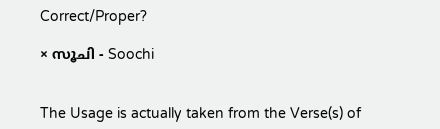Correct/Proper?

× സൂചി - Soochi


The Usage is actually taken from the Verse(s) of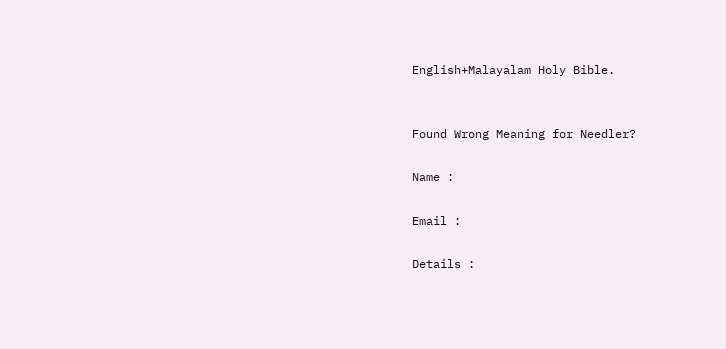English+Malayalam Holy Bible.


Found Wrong Meaning for Needler?

Name :

Email :

Details :